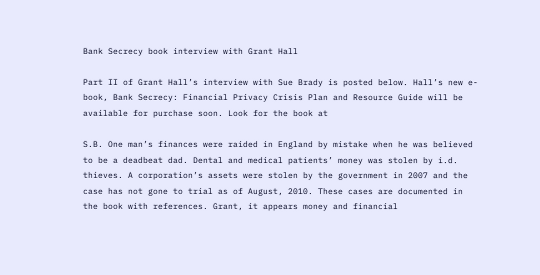Bank Secrecy book interview with Grant Hall

Part II of Grant Hall’s interview with Sue Brady is posted below. Hall’s new e-book, Bank Secrecy: Financial Privacy Crisis Plan and Resource Guide will be available for purchase soon. Look for the book at

S.B. One man’s finances were raided in England by mistake when he was believed to be a deadbeat dad. Dental and medical patients’ money was stolen by i.d. thieves. A corporation’s assets were stolen by the government in 2007 and the case has not gone to trial as of August, 2010. These cases are documented in the book with references. Grant, it appears money and financial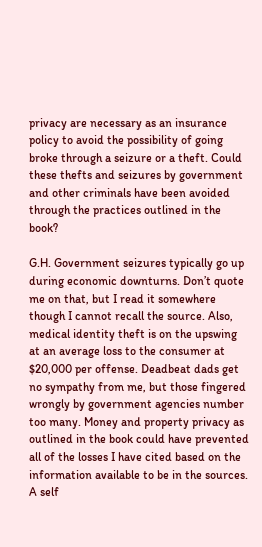privacy are necessary as an insurance policy to avoid the possibility of going broke through a seizure or a theft. Could these thefts and seizures by government and other criminals have been avoided through the practices outlined in the book?

G.H. Government seizures typically go up during economic downturns. Don’t quote me on that, but I read it somewhere though I cannot recall the source. Also, medical identity theft is on the upswing at an average loss to the consumer at $20,000 per offense. Deadbeat dads get no sympathy from me, but those fingered wrongly by government agencies number too many. Money and property privacy as outlined in the book could have prevented all of the losses I have cited based on the information available to be in the sources. A self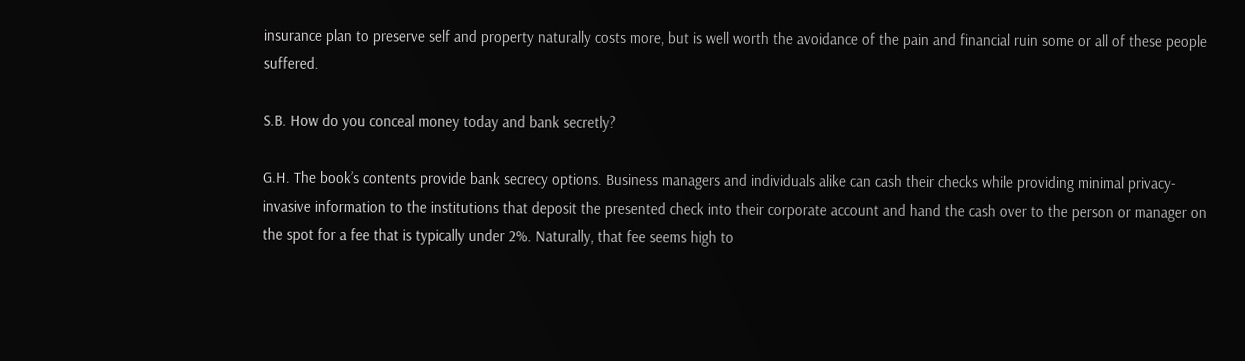insurance plan to preserve self and property naturally costs more, but is well worth the avoidance of the pain and financial ruin some or all of these people suffered.

S.B. How do you conceal money today and bank secretly?

G.H. The book’s contents provide bank secrecy options. Business managers and individuals alike can cash their checks while providing minimal privacy-invasive information to the institutions that deposit the presented check into their corporate account and hand the cash over to the person or manager on the spot for a fee that is typically under 2%. Naturally, that fee seems high to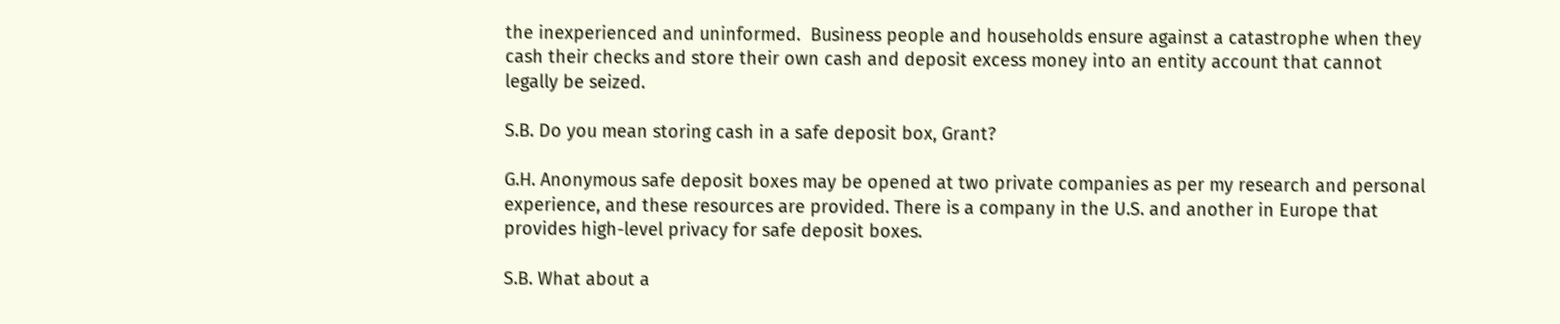the inexperienced and uninformed.  Business people and households ensure against a catastrophe when they cash their checks and store their own cash and deposit excess money into an entity account that cannot legally be seized.

S.B. Do you mean storing cash in a safe deposit box, Grant?

G.H. Anonymous safe deposit boxes may be opened at two private companies as per my research and personal experience, and these resources are provided. There is a company in the U.S. and another in Europe that provides high-level privacy for safe deposit boxes.

S.B. What about a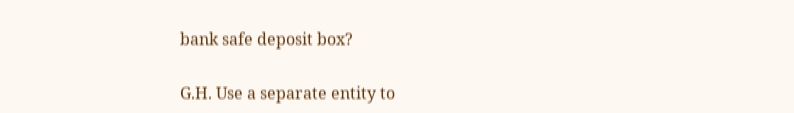bank safe deposit box?

G.H. Use a separate entity to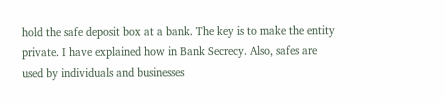hold the safe deposit box at a bank. The key is to make the entity private. I have explained how in Bank Secrecy. Also, safes are used by individuals and businesses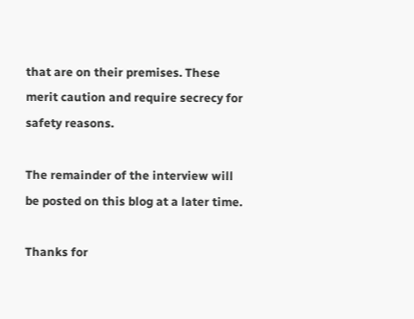that are on their premises. These merit caution and require secrecy for safety reasons.

The remainder of the interview will be posted on this blog at a later time.

Thanks for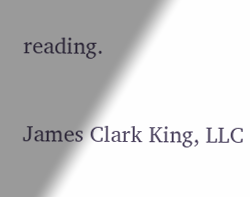reading.

James Clark King, LLC